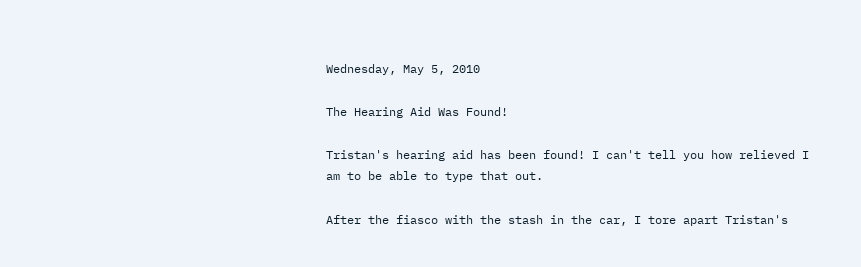Wednesday, May 5, 2010

The Hearing Aid Was Found!

Tristan's hearing aid has been found! I can't tell you how relieved I am to be able to type that out.

After the fiasco with the stash in the car, I tore apart Tristan's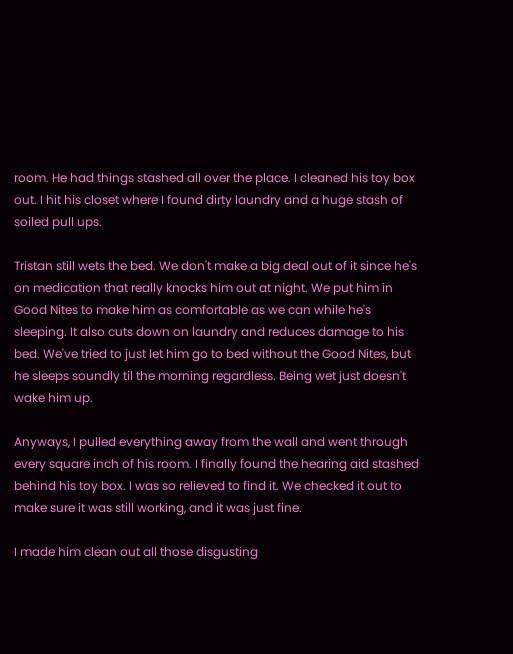room. He had things stashed all over the place. I cleaned his toy box out. I hit his closet where I found dirty laundry and a huge stash of soiled pull ups.

Tristan still wets the bed. We don't make a big deal out of it since he's on medication that really knocks him out at night. We put him in Good Nites to make him as comfortable as we can while he's sleeping. It also cuts down on laundry and reduces damage to his bed. We've tried to just let him go to bed without the Good Nites, but he sleeps soundly til the morning regardless. Being wet just doesn't wake him up.

Anyways, I pulled everything away from the wall and went through every square inch of his room. I finally found the hearing aid stashed behind his toy box. I was so relieved to find it. We checked it out to make sure it was still working, and it was just fine.

I made him clean out all those disgusting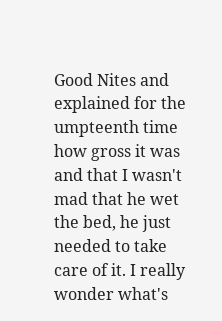Good Nites and explained for the umpteenth time how gross it was and that I wasn't mad that he wet the bed, he just needed to take care of it. I really wonder what's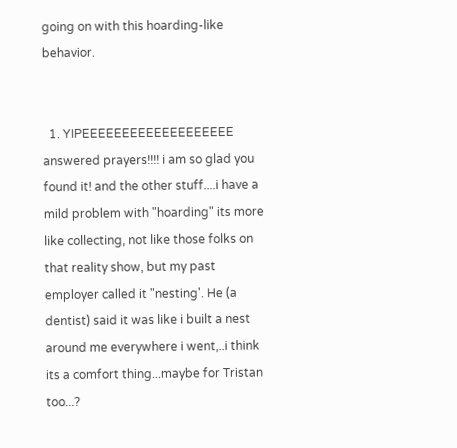going on with this hoarding-like behavior.


  1. YIPEEEEEEEEEEEEEEEEEEE answered prayers!!!! i am so glad you found it! and the other stuff....i have a mild problem with "hoarding" its more like collecting, not like those folks on that reality show, but my past employer called it "nesting'. He (a dentist) said it was like i built a nest around me everywhere i went,..i think its a comfort thing...maybe for Tristan too...?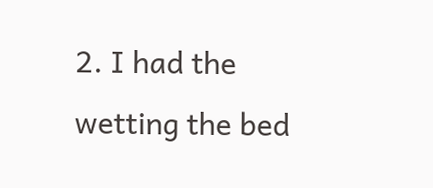2. I had the wetting the bed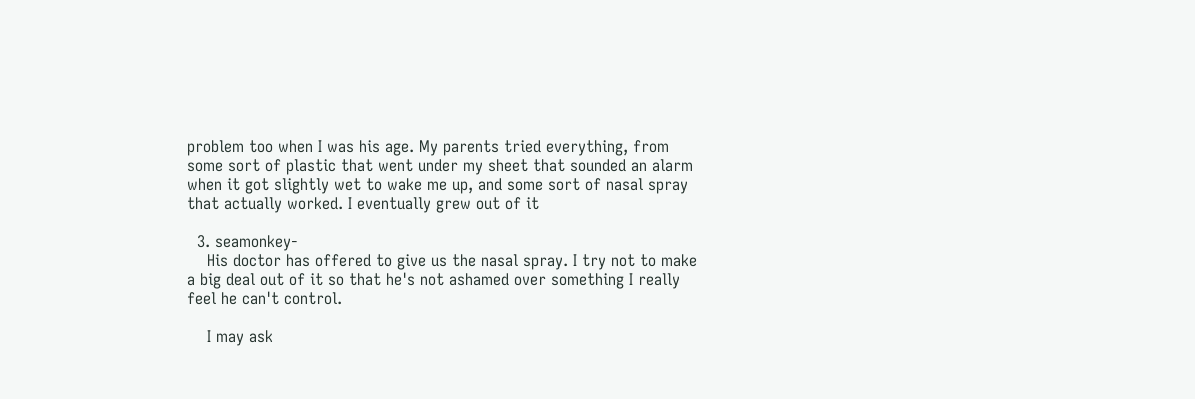problem too when I was his age. My parents tried everything, from some sort of plastic that went under my sheet that sounded an alarm when it got slightly wet to wake me up, and some sort of nasal spray that actually worked. I eventually grew out of it

  3. seamonkey-
    His doctor has offered to give us the nasal spray. I try not to make a big deal out of it so that he's not ashamed over something I really feel he can't control.

    I may ask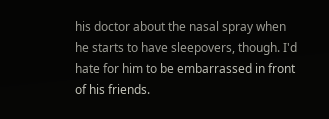his doctor about the nasal spray when he starts to have sleepovers, though. I'd hate for him to be embarrassed in front of his friends.